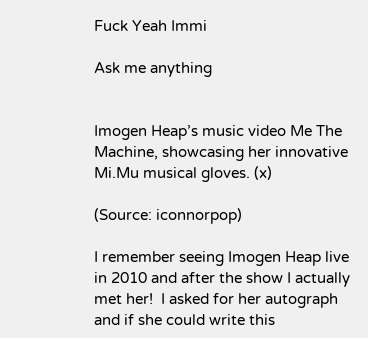Fuck Yeah Immi

Ask me anything


Imogen Heap’s music video Me The Machine, showcasing her innovative Mi.Mu musical gloves. (x)

(Source: iconnorpop)

I remember seeing Imogen Heap live in 2010 and after the show I actually met her!  I asked for her autograph and if she could write this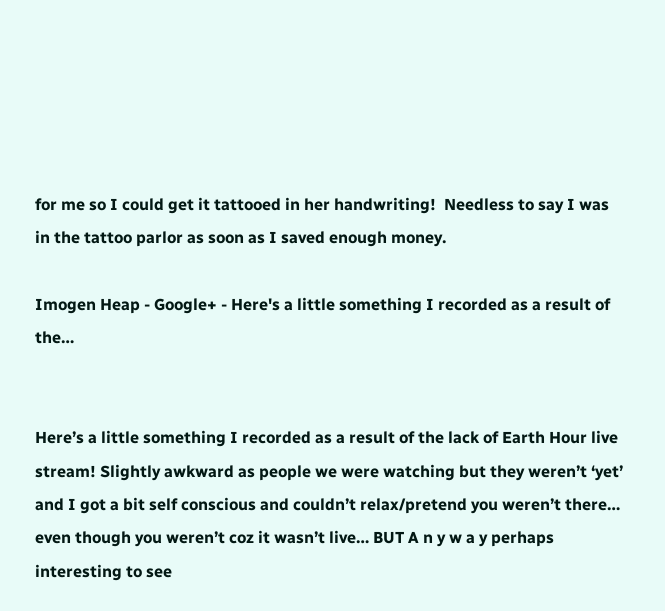for me so I could get it tattooed in her handwriting!  Needless to say I was in the tattoo parlor as soon as I saved enough money.

Imogen Heap - Google+ - Here's a little something I recorded as a result of the…


Here’s a little something I recorded as a result of the lack of Earth Hour live stream! Slightly awkward as people we were watching but they weren’t ‘yet’ and I got a bit self conscious and couldn’t relax/pretend you weren’t there… even though you weren’t coz it wasn’t live… BUT A n y w a y perhaps interesting to see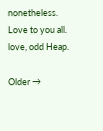nonetheless. Love to you all. love, odd Heap.

Older →